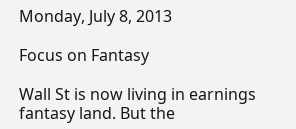Monday, July 8, 2013

Focus on Fantasy

Wall St is now living in earnings fantasy land. But the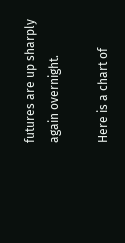futures are up sharply again overnight.

Here is a chart of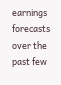earnings forecasts over the past few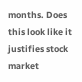months. Does this look like it justifies stock market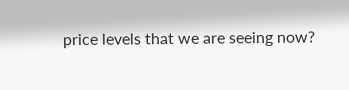price levels that we are seeing now?